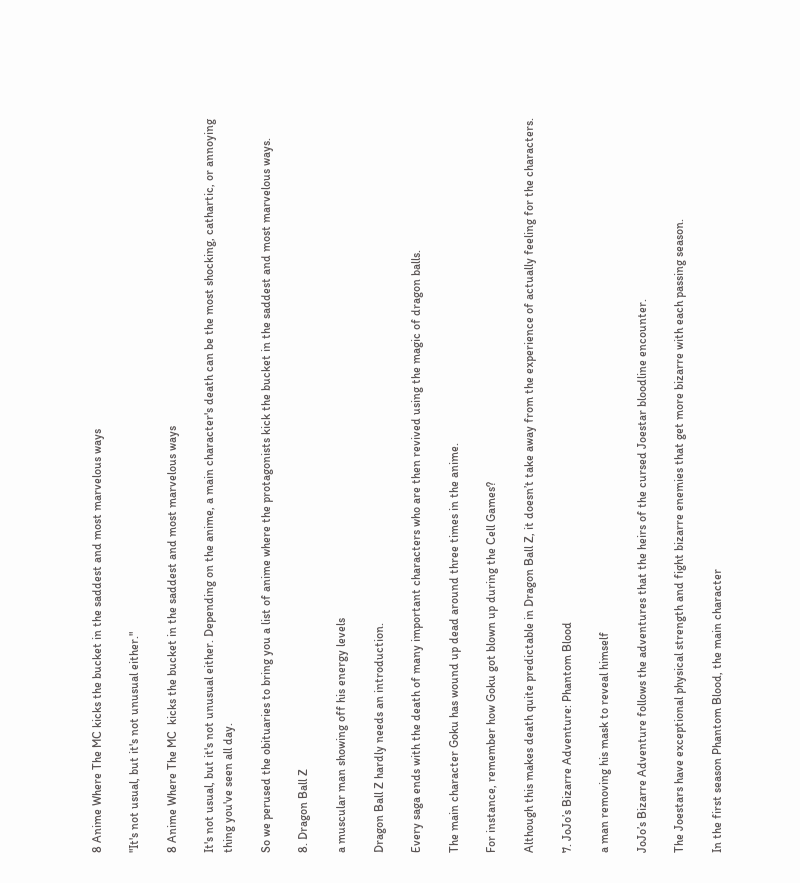8 Anime Where The MC kicks the bucket in the saddest and most marvelous ways

"It's not usual, but it's not unusual either."

8 Anime Where The MC  kicks the bucket in the saddest and most marvelous ways

It's not usual, but it's not unusual either. Depending on the anime, a main character's death can be the most shocking, cathartic, or annoying thing you've seen all day.

So we perused the obituaries to bring you a list of anime where the protagonists kick the bucket in the saddest and most marvelous ways.

8. Dragon Ball Z

a muscular man showing off his energy levels

Dragon Ball Z hardly needs an introduction.

Every saga ends with the death of many important characters who are then revived using the magic of dragon balls.

The main character Goku has wound up dead around three times in the anime.

For instance, remember how Goku got blown up during the Cell Games?

Although this makes death quite predictable in Dragon Ball Z, it doesn’t take away from the experience of actually feeling for the characters.

7. JoJo’s Bizarre Adventure: Phantom Blood

a man removing his mask to reveal himself

JoJo’s Bizarre Adventure follows the adventures that the heirs of the cursed Joestar bloodline encounter.

The Joestars have exceptional physical strength and fight bizarre enemies that get more bizarre with each passing season.

In the first season Phantom Blood, the main character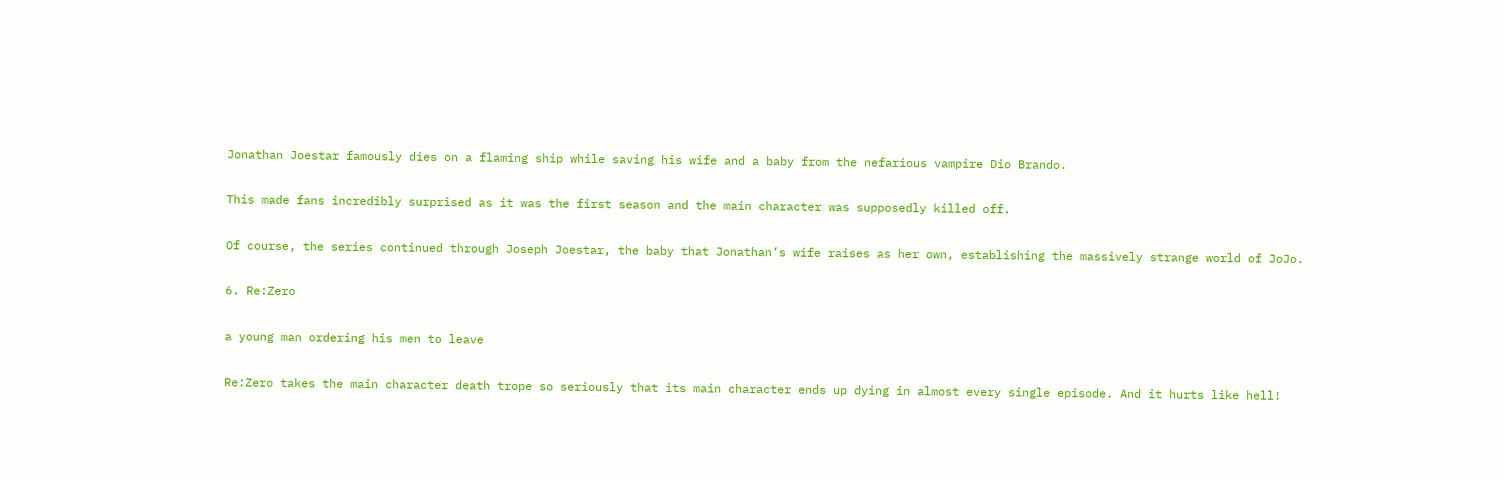Jonathan Joestar famously dies on a flaming ship while saving his wife and a baby from the nefarious vampire Dio Brando.

This made fans incredibly surprised as it was the first season and the main character was supposedly killed off.

Of course, the series continued through Joseph Joestar, the baby that Jonathan’s wife raises as her own, establishing the massively strange world of JoJo.

6. Re:Zero

a young man ordering his men to leave

Re:Zero takes the main character death trope so seriously that its main character ends up dying in almost every single episode. And it hurts like hell!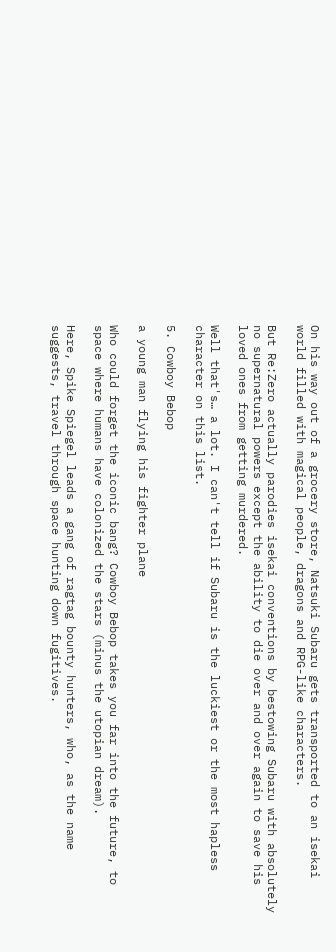On his way out of a grocery store, Natsuki Subaru gets transported to an isekai world filled with magical people, dragons and RPG-like characters.

But Re:Zero actually parodies isekai conventions by bestowing Subaru with absolutely no supernatural powers except the ability to die over and over again to save his loved ones from getting murdered.

Well that's… a lot. I can't tell if Subaru is the luckiest or the most hapless character on this list.

5. Cowboy Bebop

a young man flying his fighter plane

Who could forget the iconic bang? Cowboy Bebop takes you far into the future, to space where humans have colonized the stars (minus the utopian dream).

Here, Spike Spiegel leads a gang of ragtag bounty hunters, who, as the name suggests, travel through space hunting down fugitives.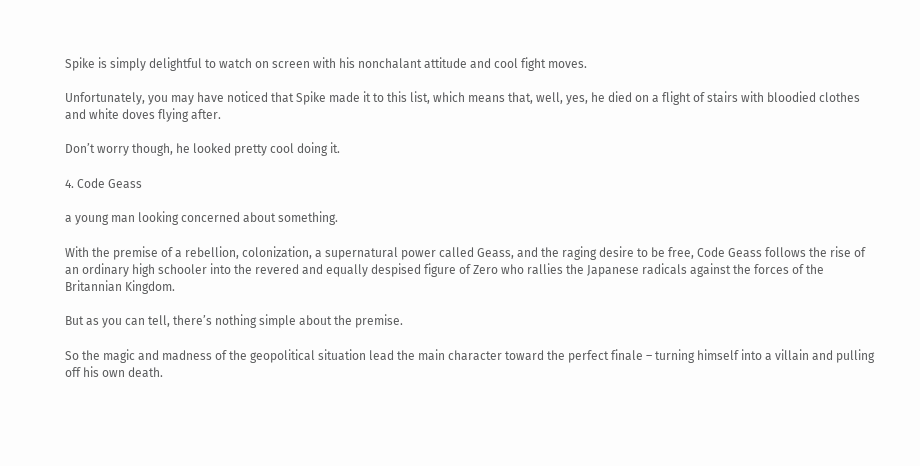Spike is simply delightful to watch on screen with his nonchalant attitude and cool fight moves.

Unfortunately, you may have noticed that Spike made it to this list, which means that, well, yes, he died on a flight of stairs with bloodied clothes and white doves flying after.

Don’t worry though, he looked pretty cool doing it.

4. Code Geass

a young man looking concerned about something.

With the premise of a rebellion, colonization, a supernatural power called Geass, and the raging desire to be free, Code Geass follows the rise of an ordinary high schooler into the revered and equally despised figure of Zero who rallies the Japanese radicals against the forces of the Britannian Kingdom.

But as you can tell, there’s nothing simple about the premise.

So the magic and madness of the geopolitical situation lead the main character toward the perfect finale – turning himself into a villain and pulling off his own death.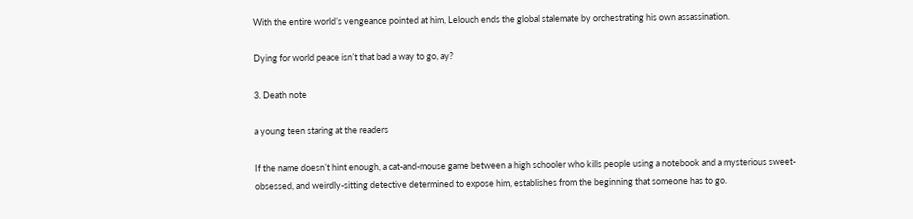With the entire world’s vengeance pointed at him, Lelouch ends the global stalemate by orchestrating his own assassination.

Dying for world peace isn’t that bad a way to go, ay?

3. Death note

a young teen staring at the readers

If the name doesn’t hint enough, a cat-and-mouse game between a high schooler who kills people using a notebook and a mysterious sweet-obsessed, and weirdly-sitting detective determined to expose him, establishes from the beginning that someone has to go.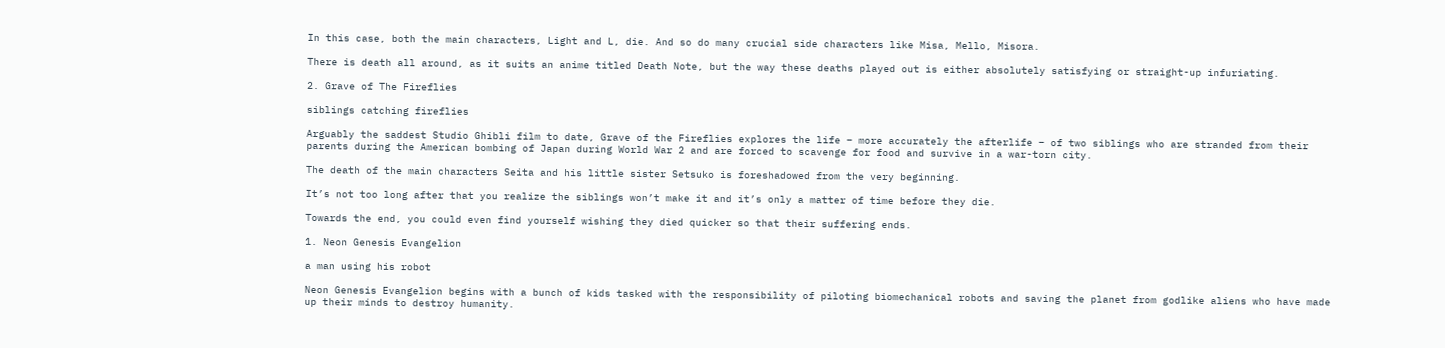In this case, both the main characters, Light and L, die. And so do many crucial side characters like Misa, Mello, Misora.

There is death all around, as it suits an anime titled Death Note, but the way these deaths played out is either absolutely satisfying or straight-up infuriating.

2. Grave of The Fireflies

siblings catching fireflies

Arguably the saddest Studio Ghibli film to date, Grave of the Fireflies explores the life – more accurately the afterlife – of two siblings who are stranded from their parents during the American bombing of Japan during World War 2 and are forced to scavenge for food and survive in a war-torn city.

The death of the main characters Seita and his little sister Setsuko is foreshadowed from the very beginning.

It’s not too long after that you realize the siblings won’t make it and it’s only a matter of time before they die.

Towards the end, you could even find yourself wishing they died quicker so that their suffering ends.

1. Neon Genesis Evangelion

a man using his robot

Neon Genesis Evangelion begins with a bunch of kids tasked with the responsibility of piloting biomechanical robots and saving the planet from godlike aliens who have made up their minds to destroy humanity.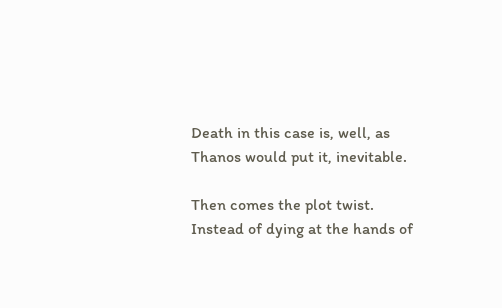Death in this case is, well, as Thanos would put it, inevitable.

Then comes the plot twist. Instead of dying at the hands of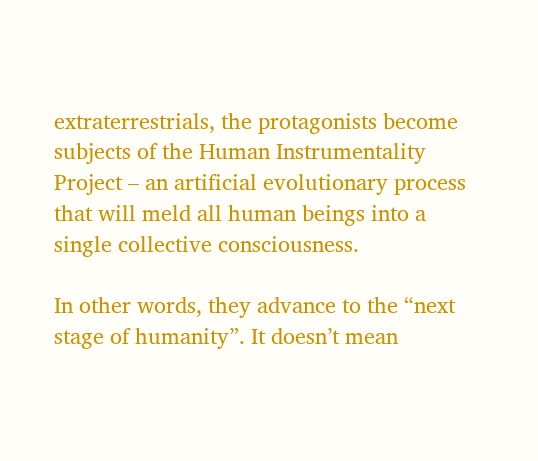extraterrestrials, the protagonists become subjects of the Human Instrumentality Project – an artificial evolutionary process that will meld all human beings into a single collective consciousness.

In other words, they advance to the “next stage of humanity”. It doesn’t mean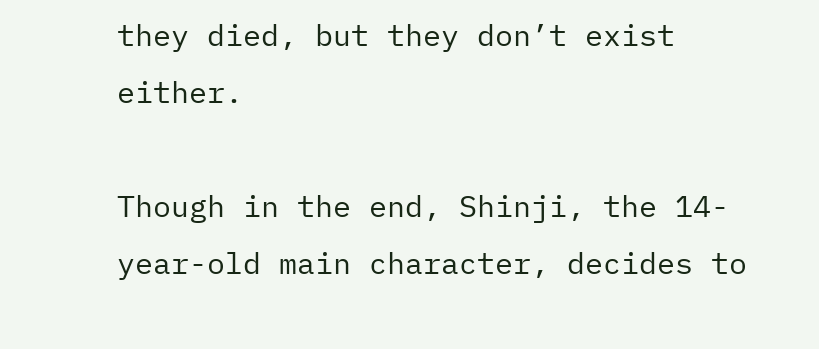they died, but they don’t exist either.

Though in the end, Shinji, the 14-year-old main character, decides to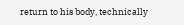return to his body, technically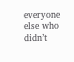everyone else who didn’t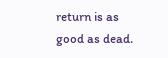return is as good as dead.